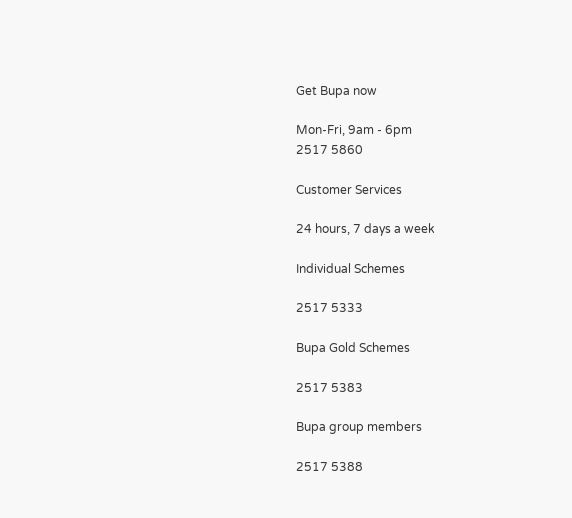Get Bupa now

Mon-Fri, 9am - 6pm
2517 5860

Customer Services

24 hours, 7 days a week

Individual Schemes

2517 5333

Bupa Gold Schemes

2517 5383

Bupa group members

2517 5388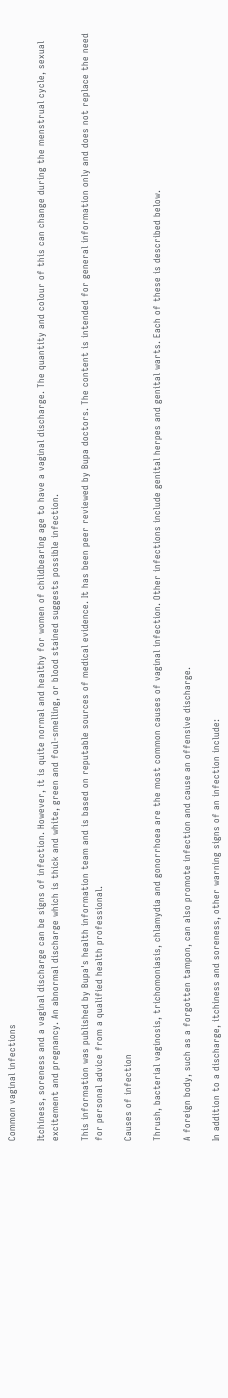Common vaginal infections

Itchiness, soreness and a vaginal discharge can be signs of infection. However, it is quite normal and healthy for women of childbearing age to have a vaginal discharge. The quantity and colour of this can change during the menstrual cycle, sexual excitement and pregnancy. An abnormal discharge which is thick and white, green and foul-smelling, or blood stained suggests possible infection.

This information was published by Bupa's health information team and is based on reputable sources of medical evidence. It has been peer reviewed by Bupa doctors. The content is intended for general information only and does not replace the need for personal advice from a qualified health professional.

Causes of infection

Thrush, bacterial vaginosis, trichomoniasis, chlamydia and gonorrhoea are the most common causes of vaginal infection. Other infections include genital herpes and genital warts. Each of these is described below.

A foreign body, such as a forgotten tampon, can also promote infection and cause an offensive discharge.

In addition to a discharge, itchiness and soreness, other warning signs of an infection include: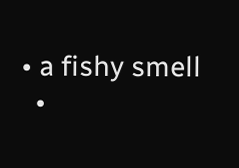• a fishy smell
  •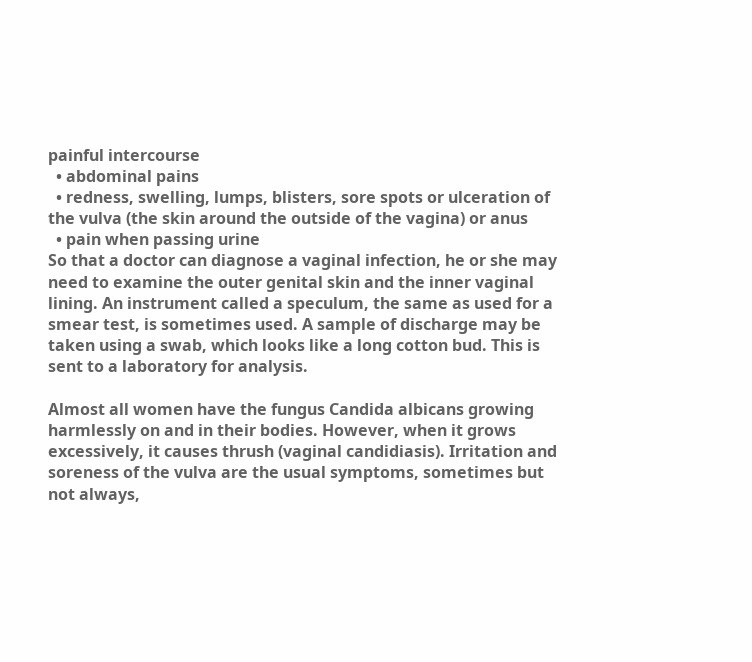painful intercourse
  • abdominal pains
  • redness, swelling, lumps, blisters, sore spots or ulceration of the vulva (the skin around the outside of the vagina) or anus
  • pain when passing urine
So that a doctor can diagnose a vaginal infection, he or she may need to examine the outer genital skin and the inner vaginal lining. An instrument called a speculum, the same as used for a smear test, is sometimes used. A sample of discharge may be taken using a swab, which looks like a long cotton bud. This is sent to a laboratory for analysis.

Almost all women have the fungus Candida albicans growing harmlessly on and in their bodies. However, when it grows excessively, it causes thrush (vaginal candidiasis). Irritation and soreness of the vulva are the usual symptoms, sometimes but not always,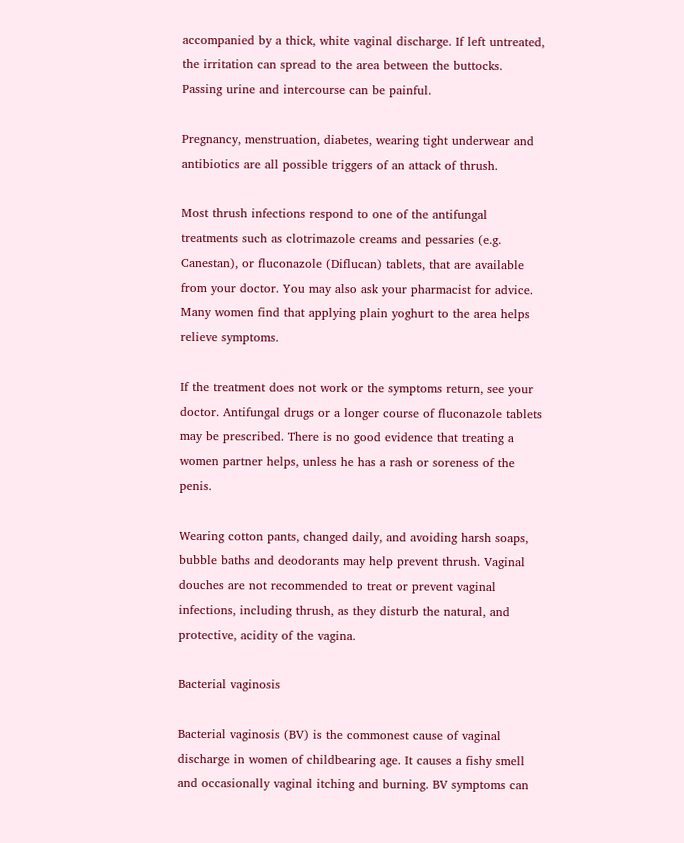accompanied by a thick, white vaginal discharge. If left untreated, the irritation can spread to the area between the buttocks. Passing urine and intercourse can be painful.

Pregnancy, menstruation, diabetes, wearing tight underwear and antibiotics are all possible triggers of an attack of thrush.

Most thrush infections respond to one of the antifungal treatments such as clotrimazole creams and pessaries (e.g. Canestan), or fluconazole (Diflucan) tablets, that are available from your doctor. You may also ask your pharmacist for advice. Many women find that applying plain yoghurt to the area helps relieve symptoms.

If the treatment does not work or the symptoms return, see your doctor. Antifungal drugs or a longer course of fluconazole tablets may be prescribed. There is no good evidence that treating a women partner helps, unless he has a rash or soreness of the penis.

Wearing cotton pants, changed daily, and avoiding harsh soaps, bubble baths and deodorants may help prevent thrush. Vaginal douches are not recommended to treat or prevent vaginal infections, including thrush, as they disturb the natural, and protective, acidity of the vagina.

Bacterial vaginosis

Bacterial vaginosis (BV) is the commonest cause of vaginal discharge in women of childbearing age. It causes a fishy smell and occasionally vaginal itching and burning. BV symptoms can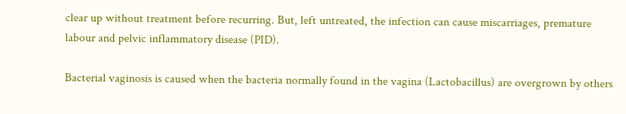clear up without treatment before recurring. But, left untreated, the infection can cause miscarriages, premature labour and pelvic inflammatory disease (PID).

Bacterial vaginosis is caused when the bacteria normally found in the vagina (Lactobacillus) are overgrown by others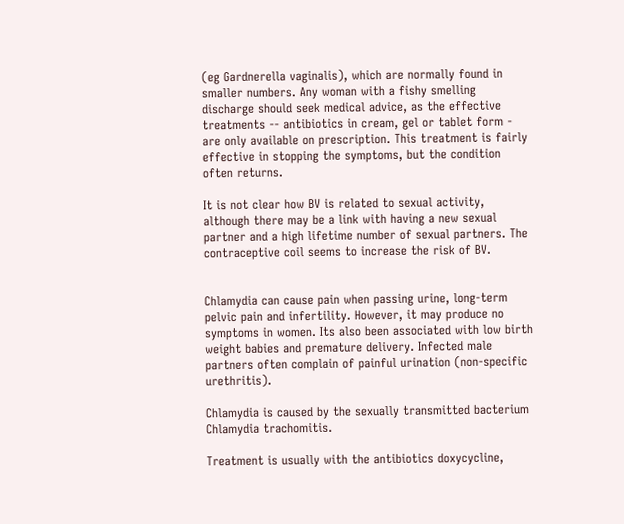(eg Gardnerella vaginalis), which are normally found in smaller numbers. Any woman with a fishy smelling discharge should seek medical advice, as the effective treatments -- antibiotics in cream, gel or tablet form - are only available on prescription. This treatment is fairly effective in stopping the symptoms, but the condition often returns.

It is not clear how BV is related to sexual activity, although there may be a link with having a new sexual partner and a high lifetime number of sexual partners. The contraceptive coil seems to increase the risk of BV.


Chlamydia can cause pain when passing urine, long-term pelvic pain and infertility. However, it may produce no symptoms in women. Its also been associated with low birth weight babies and premature delivery. Infected male partners often complain of painful urination (non-specific urethritis).

Chlamydia is caused by the sexually transmitted bacterium Chlamydia trachomitis.

Treatment is usually with the antibiotics doxycycline,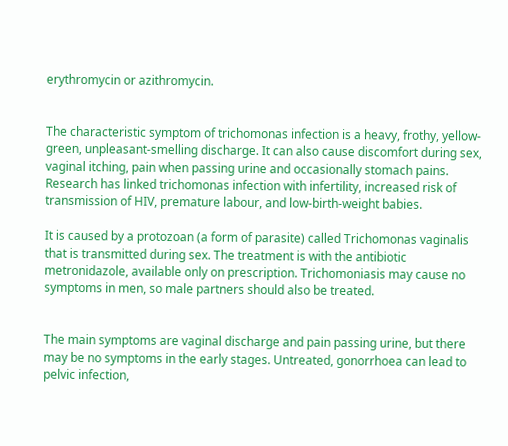erythromycin or azithromycin.


The characteristic symptom of trichomonas infection is a heavy, frothy, yellow-green, unpleasant-smelling discharge. It can also cause discomfort during sex, vaginal itching, pain when passing urine and occasionally stomach pains. Research has linked trichomonas infection with infertility, increased risk of transmission of HIV, premature labour, and low-birth-weight babies.

It is caused by a protozoan (a form of parasite) called Trichomonas vaginalis that is transmitted during sex. The treatment is with the antibiotic metronidazole, available only on prescription. Trichomoniasis may cause no symptoms in men, so male partners should also be treated.


The main symptoms are vaginal discharge and pain passing urine, but there may be no symptoms in the early stages. Untreated, gonorrhoea can lead to pelvic infection,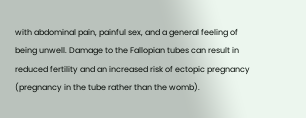with abdominal pain, painful sex, and a general feeling of being unwell. Damage to the Fallopian tubes can result in reduced fertility and an increased risk of ectopic pregnancy (pregnancy in the tube rather than the womb).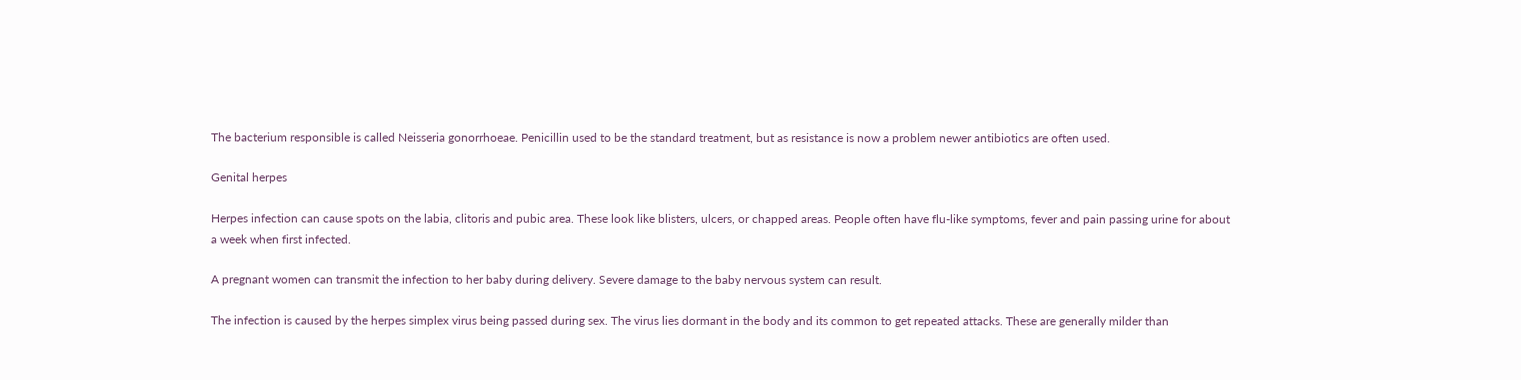The bacterium responsible is called Neisseria gonorrhoeae. Penicillin used to be the standard treatment, but as resistance is now a problem newer antibiotics are often used.

Genital herpes

Herpes infection can cause spots on the labia, clitoris and pubic area. These look like blisters, ulcers, or chapped areas. People often have flu-like symptoms, fever and pain passing urine for about a week when first infected.

A pregnant women can transmit the infection to her baby during delivery. Severe damage to the baby nervous system can result.

The infection is caused by the herpes simplex virus being passed during sex. The virus lies dormant in the body and its common to get repeated attacks. These are generally milder than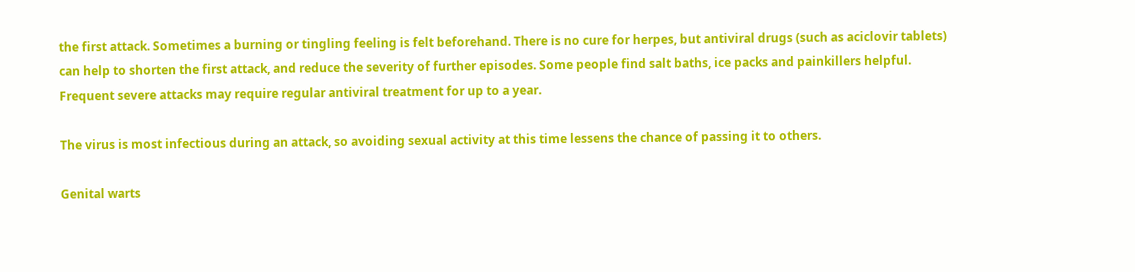the first attack. Sometimes a burning or tingling feeling is felt beforehand. There is no cure for herpes, but antiviral drugs (such as aciclovir tablets) can help to shorten the first attack, and reduce the severity of further episodes. Some people find salt baths, ice packs and painkillers helpful. Frequent severe attacks may require regular antiviral treatment for up to a year.

The virus is most infectious during an attack, so avoiding sexual activity at this time lessens the chance of passing it to others.

Genital warts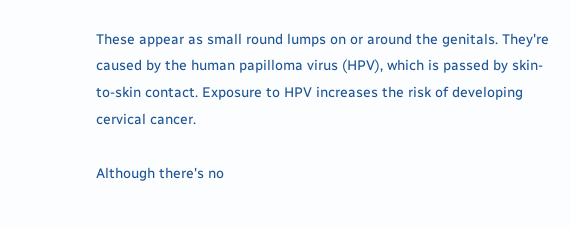These appear as small round lumps on or around the genitals. They're caused by the human papilloma virus (HPV), which is passed by skin-to-skin contact. Exposure to HPV increases the risk of developing cervical cancer.

Although there's no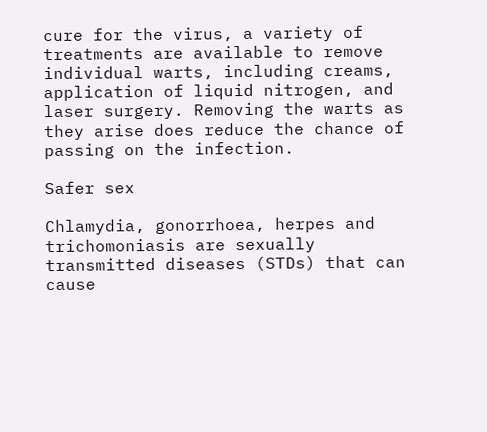cure for the virus, a variety of treatments are available to remove individual warts, including creams, application of liquid nitrogen, and laser surgery. Removing the warts as they arise does reduce the chance of passing on the infection.

Safer sex

Chlamydia, gonorrhoea, herpes and trichomoniasis are sexually transmitted diseases (STDs) that can cause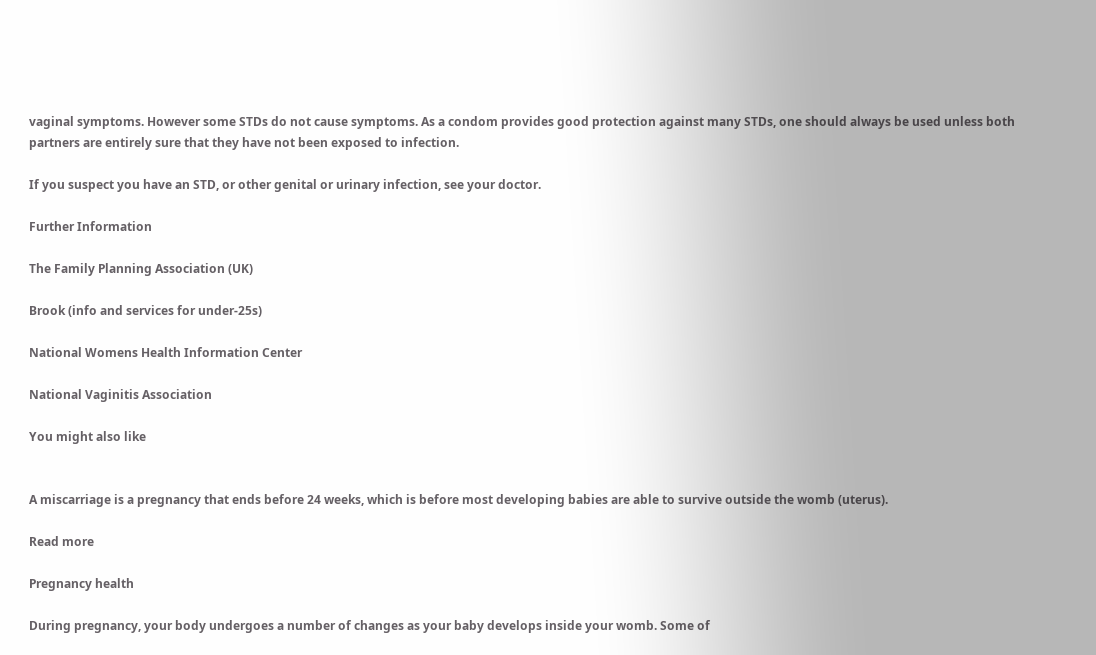vaginal symptoms. However some STDs do not cause symptoms. As a condom provides good protection against many STDs, one should always be used unless both partners are entirely sure that they have not been exposed to infection.

If you suspect you have an STD, or other genital or urinary infection, see your doctor.

Further Information

The Family Planning Association (UK)

Brook (info and services for under-25s)

National Womens Health Information Center

National Vaginitis Association

You might also like


A miscarriage is a pregnancy that ends before 24 weeks, which is before most developing babies are able to survive outside the womb (uterus).

Read more

Pregnancy health

During pregnancy, your body undergoes a number of changes as your baby develops inside your womb. Some of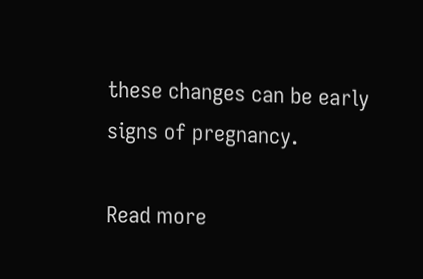these changes can be early signs of pregnancy.

Read more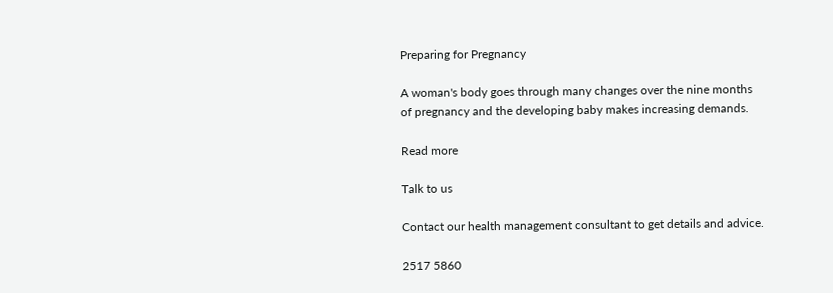Preparing for Pregnancy

A woman's body goes through many changes over the nine months of pregnancy and the developing baby makes increasing demands.

Read more

Talk to us

Contact our health management consultant to get details and advice.

2517 5860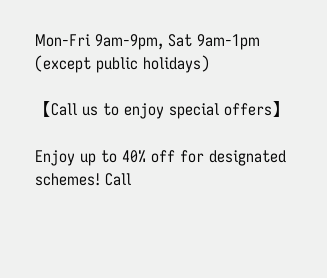Mon-Fri 9am-9pm, Sat 9am-1pm (except public holidays)

【Call us to enjoy special offers】

Enjoy up to 40% off for designated schemes! Call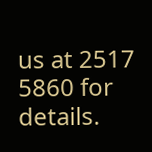us at 2517 5860 for details.